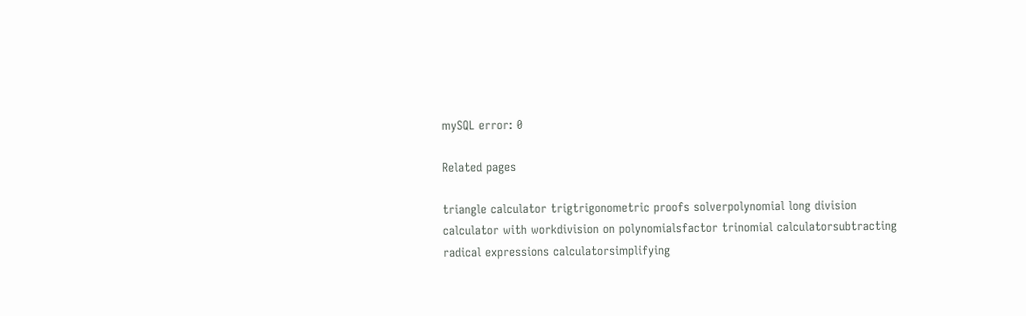mySQL error: 0

Related pages

triangle calculator trigtrigonometric proofs solverpolynomial long division calculator with workdivision on polynomialsfactor trinomial calculatorsubtracting radical expressions calculatorsimplifying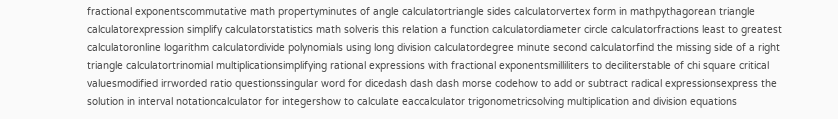fractional exponentscommutative math propertyminutes of angle calculatortriangle sides calculatorvertex form in mathpythagorean triangle calculatorexpression simplify calculatorstatistics math solveris this relation a function calculatordiameter circle calculatorfractions least to greatest calculatoronline logarithm calculatordivide polynomials using long division calculatordegree minute second calculatorfind the missing side of a right triangle calculatortrinomial multiplicationsimplifying rational expressions with fractional exponentsmilliliters to deciliterstable of chi square critical valuesmodified irrworded ratio questionssingular word for dicedash dash dash morse codehow to add or subtract radical expressionsexpress the solution in interval notationcalculator for integershow to calculate eaccalculator trigonometricsolving multiplication and division equations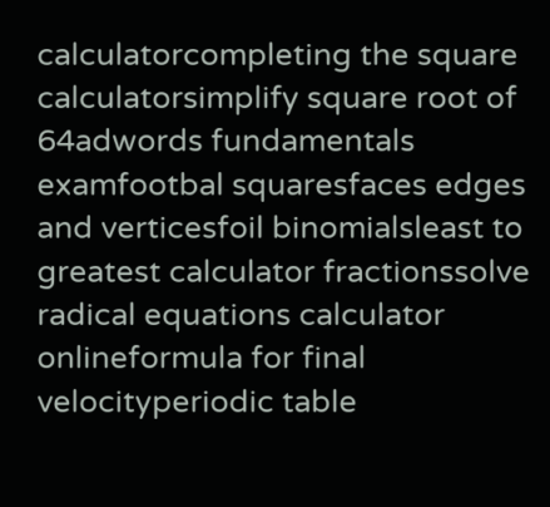calculatorcompleting the square calculatorsimplify square root of 64adwords fundamentals examfootbal squaresfaces edges and verticesfoil binomialsleast to greatest calculator fractionssolve radical equations calculator onlineformula for final velocityperiodic table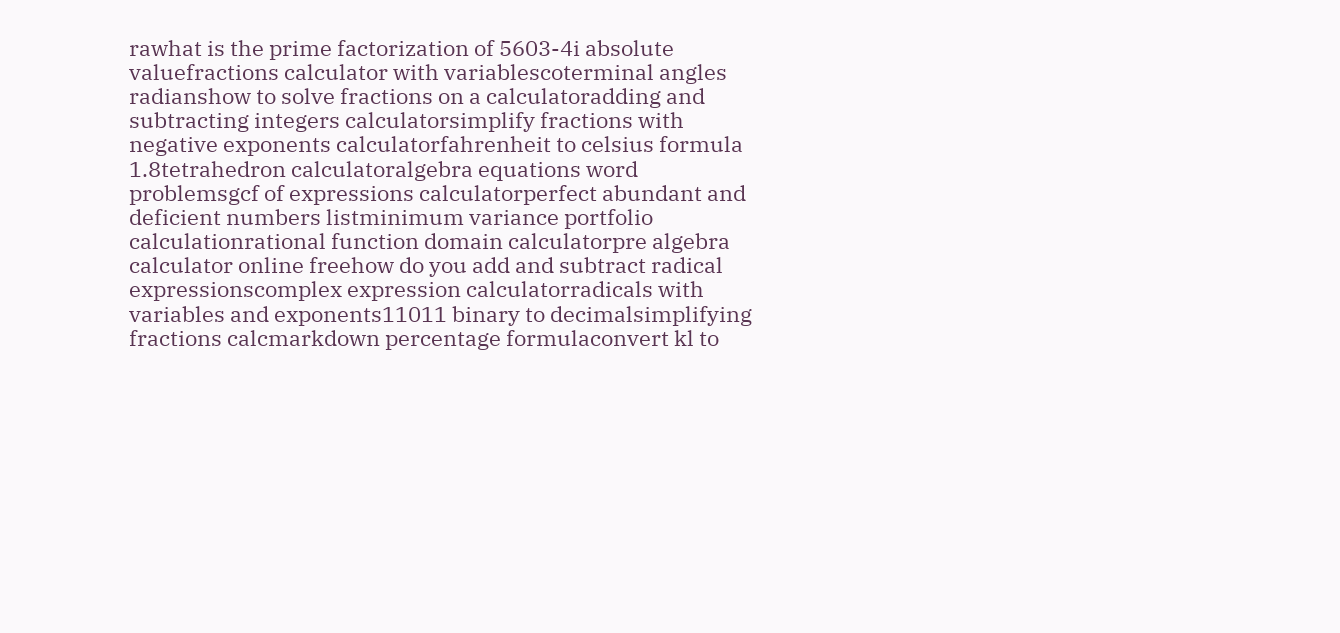rawhat is the prime factorization of 5603-4i absolute valuefractions calculator with variablescoterminal angles radianshow to solve fractions on a calculatoradding and subtracting integers calculatorsimplify fractions with negative exponents calculatorfahrenheit to celsius formula 1.8tetrahedron calculatoralgebra equations word problemsgcf of expressions calculatorperfect abundant and deficient numbers listminimum variance portfolio calculationrational function domain calculatorpre algebra calculator online freehow do you add and subtract radical expressionscomplex expression calculatorradicals with variables and exponents11011 binary to decimalsimplifying fractions calcmarkdown percentage formulaconvert kl to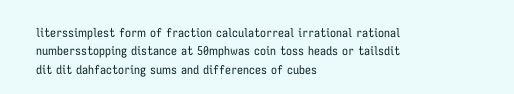literssimplest form of fraction calculatorreal irrational rational numbersstopping distance at 50mphwas coin toss heads or tailsdit dit dit dahfactoring sums and differences of cubes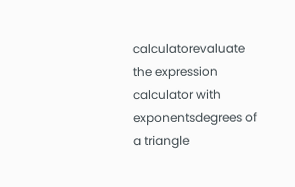calculatorevaluate the expression calculator with exponentsdegrees of a triangle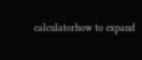calculatorhow to expand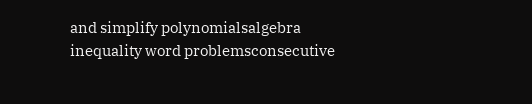and simplify polynomialsalgebra inequality word problemsconsecutive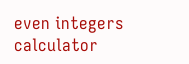even integers calculator